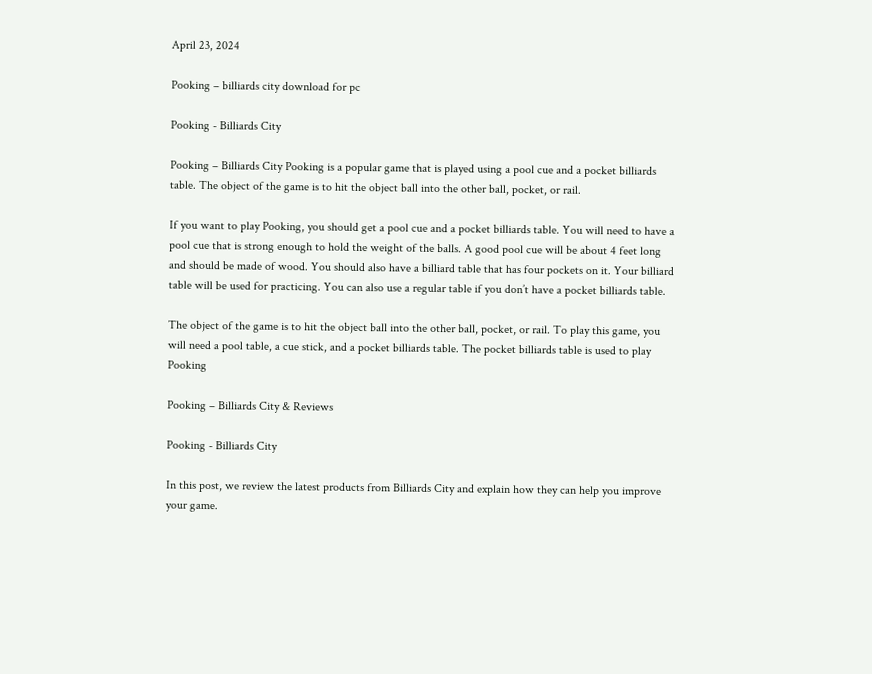April 23, 2024

Pooking – billiards city download for pc

Pooking - Billiards City

Pooking – Billiards City Pooking is a popular game that is played using a pool cue and a pocket billiards table. The object of the game is to hit the object ball into the other ball, pocket, or rail.

If you want to play Pooking, you should get a pool cue and a pocket billiards table. You will need to have a pool cue that is strong enough to hold the weight of the balls. A good pool cue will be about 4 feet long and should be made of wood. You should also have a billiard table that has four pockets on it. Your billiard table will be used for practicing. You can also use a regular table if you don’t have a pocket billiards table.

The object of the game is to hit the object ball into the other ball, pocket, or rail. To play this game, you will need a pool table, a cue stick, and a pocket billiards table. The pocket billiards table is used to play Pooking

Pooking – Billiards City & Reviews

Pooking - Billiards City

In this post, we review the latest products from Billiards City and explain how they can help you improve your game.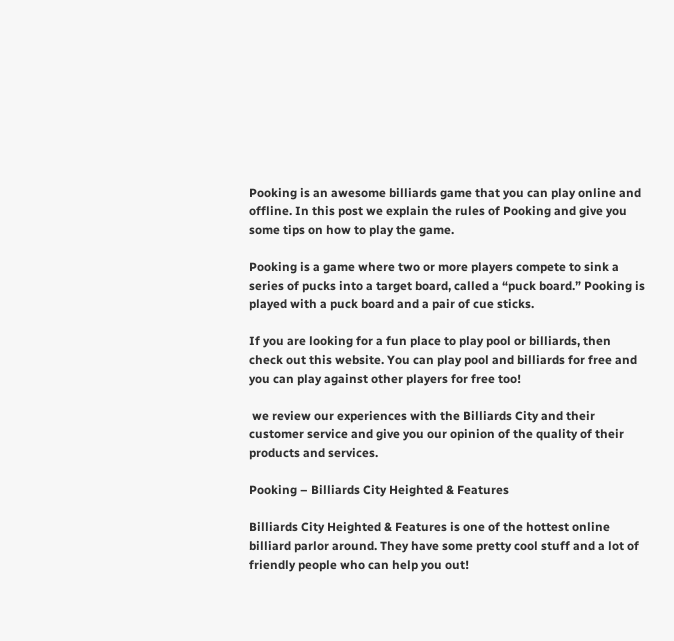Pooking is an awesome billiards game that you can play online and offline. In this post we explain the rules of Pooking and give you some tips on how to play the game.

Pooking is a game where two or more players compete to sink a series of pucks into a target board, called a “puck board.” Pooking is played with a puck board and a pair of cue sticks.

If you are looking for a fun place to play pool or billiards, then check out this website. You can play pool and billiards for free and you can play against other players for free too!

 we review our experiences with the Billiards City and their customer service and give you our opinion of the quality of their products and services.

Pooking – Billiards City Heighted & Features

Billiards City Heighted & Features is one of the hottest online billiard parlor around. They have some pretty cool stuff and a lot of friendly people who can help you out!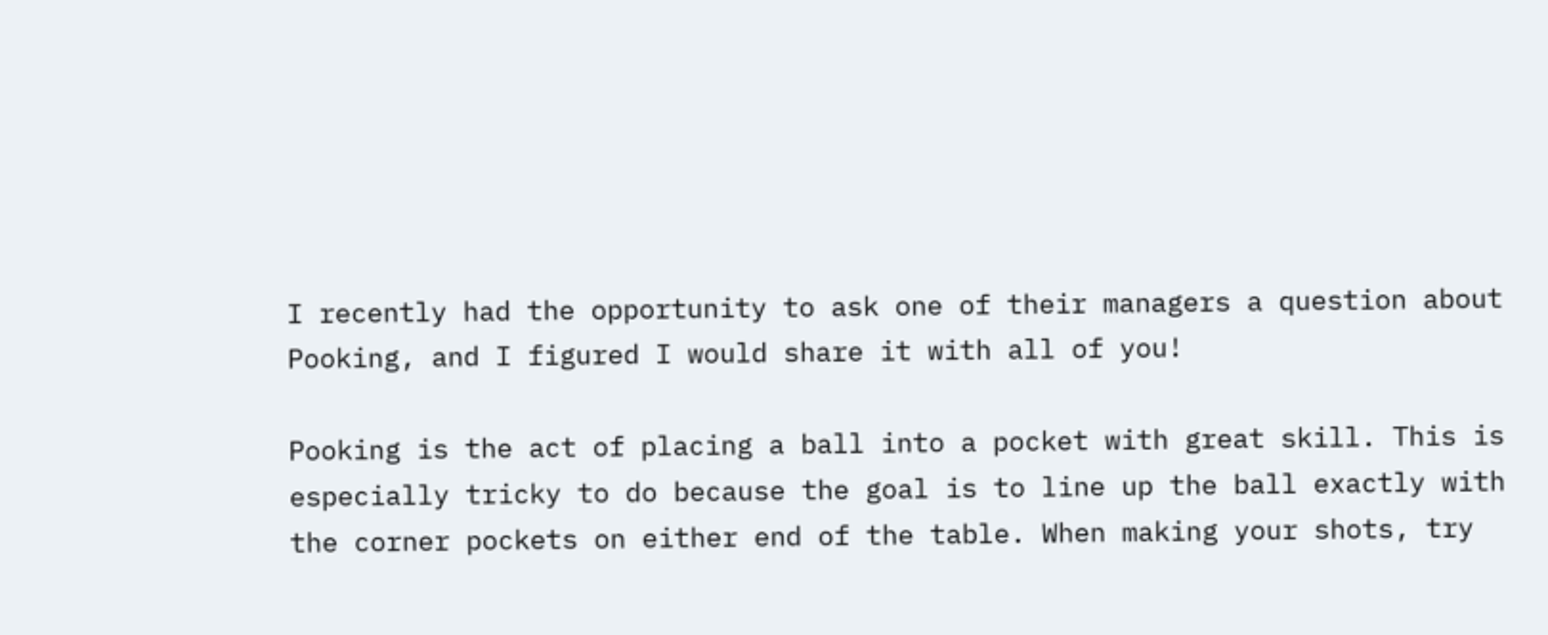I recently had the opportunity to ask one of their managers a question about Pooking, and I figured I would share it with all of you!

Pooking is the act of placing a ball into a pocket with great skill. This is especially tricky to do because the goal is to line up the ball exactly with the corner pockets on either end of the table. When making your shots, try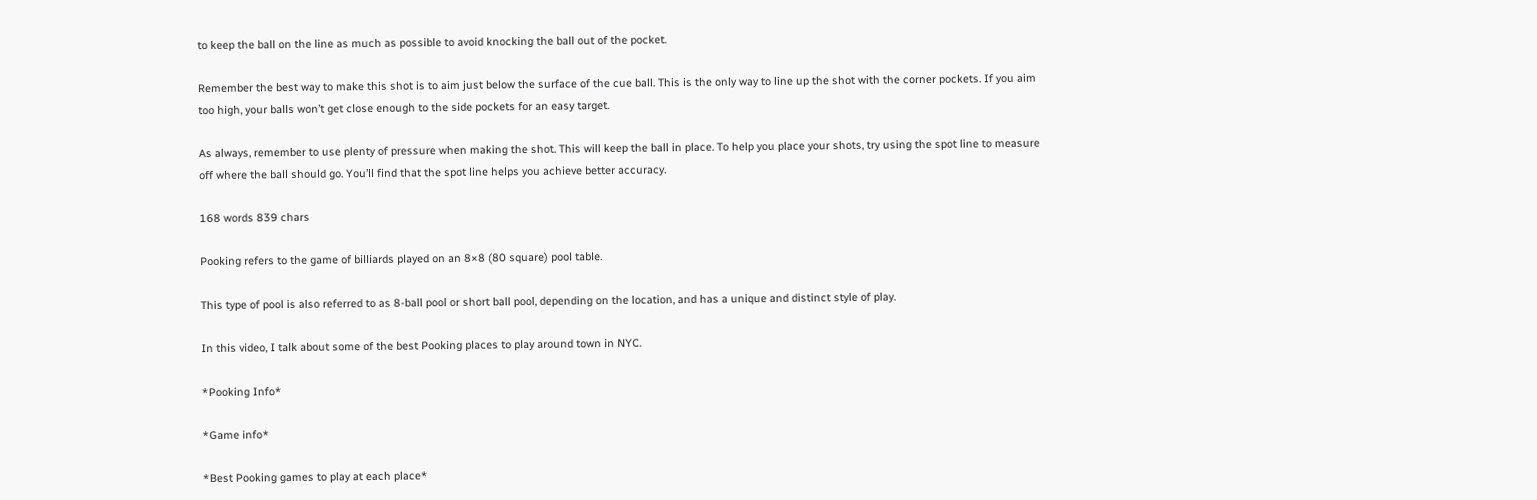to keep the ball on the line as much as possible to avoid knocking the ball out of the pocket.

Remember the best way to make this shot is to aim just below the surface of the cue ball. This is the only way to line up the shot with the corner pockets. If you aim too high, your balls won’t get close enough to the side pockets for an easy target.

As always, remember to use plenty of pressure when making the shot. This will keep the ball in place. To help you place your shots, try using the spot line to measure off where the ball should go. You’ll find that the spot line helps you achieve better accuracy.

168 words 839 chars

Pooking refers to the game of billiards played on an 8×8 (80 square) pool table.

This type of pool is also referred to as 8-ball pool or short ball pool, depending on the location, and has a unique and distinct style of play.

In this video, I talk about some of the best Pooking places to play around town in NYC.

*Pooking Info*

*Game info*

*Best Pooking games to play at each place*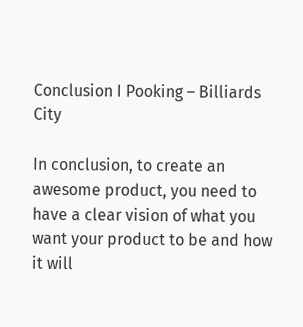Conclusion I Pooking – Billiards City

In conclusion, to create an awesome product, you need to have a clear vision of what you want your product to be and how it will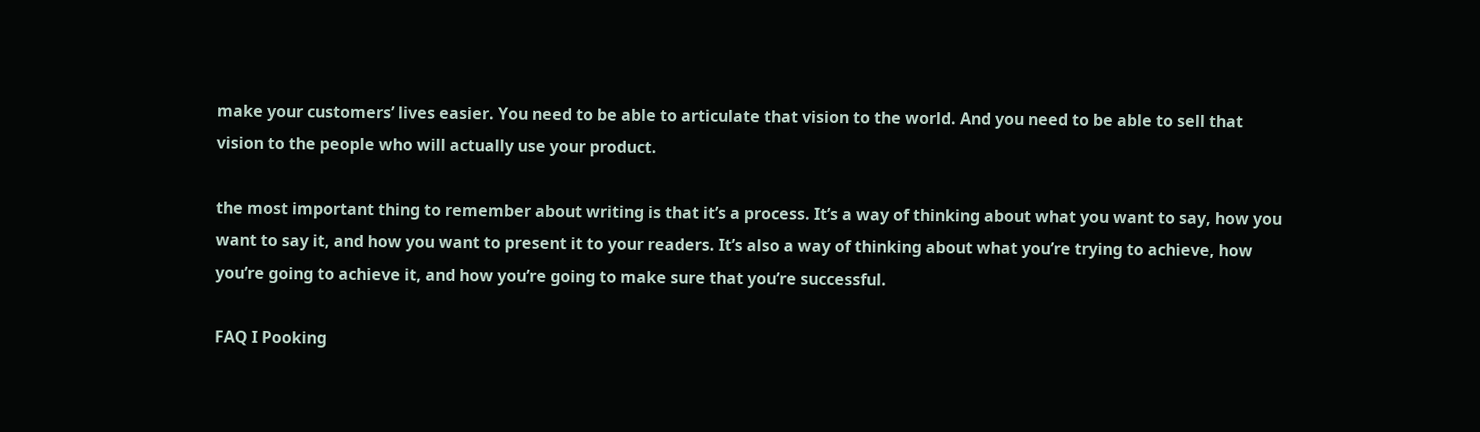make your customers’ lives easier. You need to be able to articulate that vision to the world. And you need to be able to sell that vision to the people who will actually use your product.

the most important thing to remember about writing is that it’s a process. It’s a way of thinking about what you want to say, how you want to say it, and how you want to present it to your readers. It’s also a way of thinking about what you’re trying to achieve, how you’re going to achieve it, and how you’re going to make sure that you’re successful.

FAQ I Pooking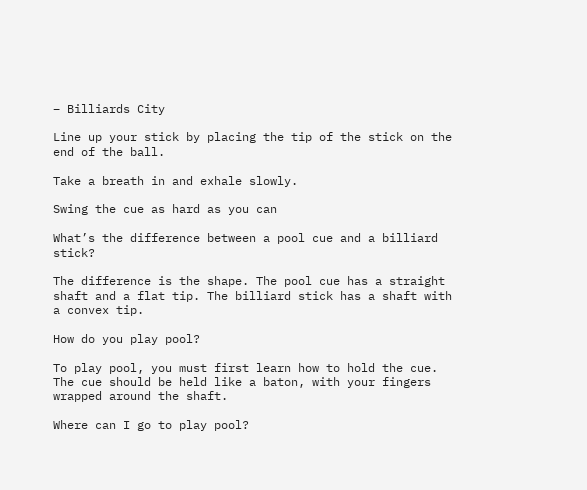– Billiards City

Line up your stick by placing the tip of the stick on the end of the ball.

Take a breath in and exhale slowly.

Swing the cue as hard as you can

What’s the difference between a pool cue and a billiard stick?

The difference is the shape. The pool cue has a straight shaft and a flat tip. The billiard stick has a shaft with a convex tip.

How do you play pool?

To play pool, you must first learn how to hold the cue. The cue should be held like a baton, with your fingers wrapped around the shaft.

Where can I go to play pool?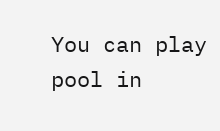You can play pool in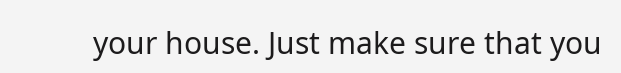your house. Just make sure that you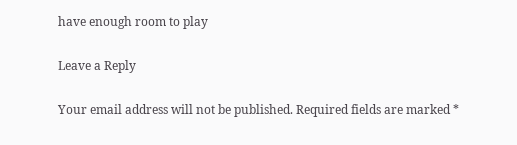have enough room to play

Leave a Reply

Your email address will not be published. Required fields are marked *